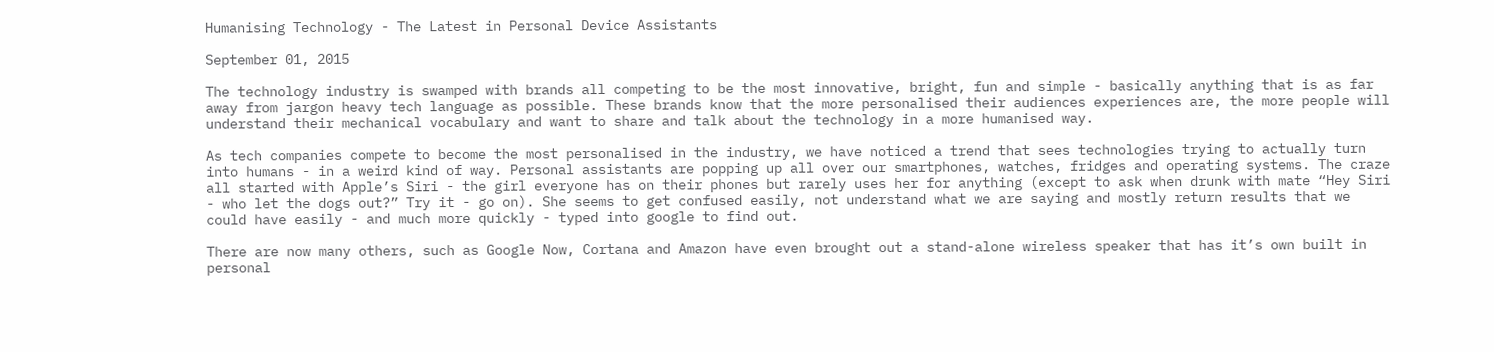Humanising Technology - The Latest in Personal Device Assistants

September 01, 2015

The technology industry is swamped with brands all competing to be the most innovative, bright, fun and simple - basically anything that is as far away from jargon heavy tech language as possible. These brands know that the more personalised their audiences experiences are, the more people will understand their mechanical vocabulary and want to share and talk about the technology in a more humanised way.

As tech companies compete to become the most personalised in the industry, we have noticed a trend that sees technologies trying to actually turn into humans - in a weird kind of way. Personal assistants are popping up all over our smartphones, watches, fridges and operating systems. The craze all started with Apple’s Siri - the girl everyone has on their phones but rarely uses her for anything (except to ask when drunk with mate “Hey Siri - who let the dogs out?” Try it - go on). She seems to get confused easily, not understand what we are saying and mostly return results that we could have easily - and much more quickly - typed into google to find out.

There are now many others, such as Google Now, Cortana and Amazon have even brought out a stand-alone wireless speaker that has it’s own built in personal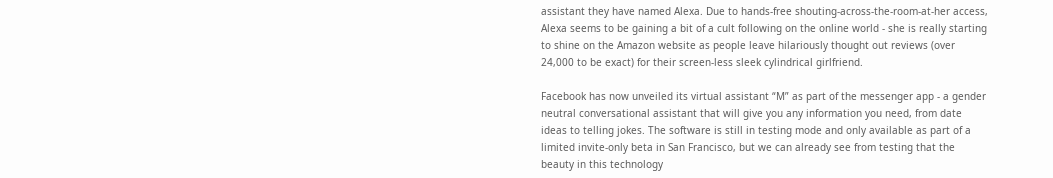assistant they have named Alexa. Due to hands-free shouting-across-the-room-at-her access, Alexa seems to be gaining a bit of a cult following on the online world - she is really starting to shine on the Amazon website as people leave hilariously thought out reviews (over 24,000 to be exact) for their screen-less sleek cylindrical girlfriend.

Facebook has now unveiled its virtual assistant “M” as part of the messenger app - a gender neutral conversational assistant that will give you any information you need, from date ideas to telling jokes. The software is still in testing mode and only available as part of a limited invite-only beta in San Francisco, but we can already see from testing that the beauty in this technology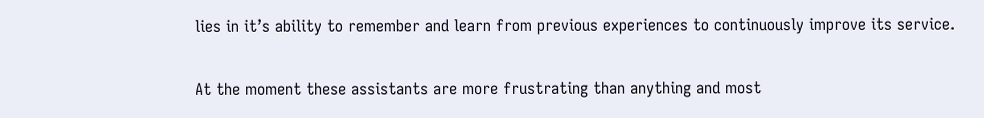lies in it’s ability to remember and learn from previous experiences to continuously improve its service.

At the moment these assistants are more frustrating than anything and most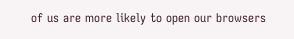of us are more likely to open our browsers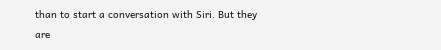than to start a conversation with Siri. But they are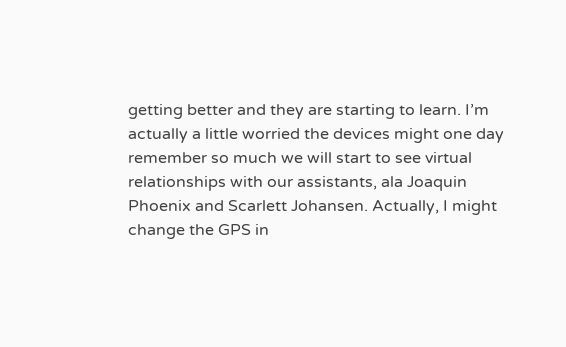getting better and they are starting to learn. I’m actually a little worried the devices might one day remember so much we will start to see virtual relationships with our assistants, ala Joaquin Phoenix and Scarlett Johansen. Actually, I might change the GPS in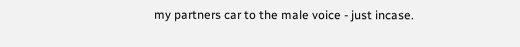my partners car to the male voice - just incase.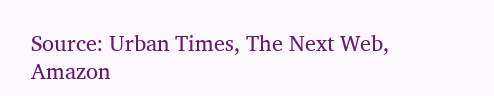Source: Urban Times, The Next Web, Amazon